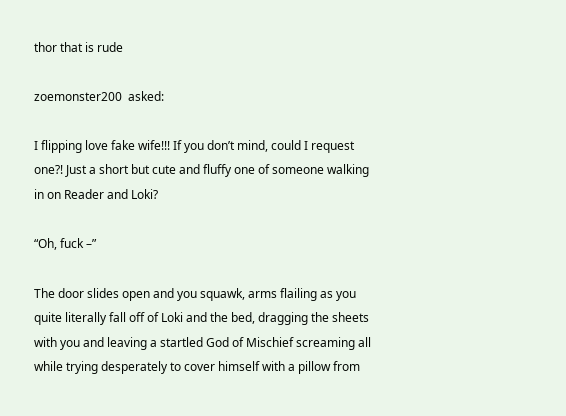thor that is rude

zoemonster200  asked:

I flipping love fake wife!!! If you don’t mind, could I request one?! Just a short but cute and fluffy one of someone walking in on Reader and Loki?

“Oh, fuck –”

The door slides open and you squawk, arms flailing as you quite literally fall off of Loki and the bed, dragging the sheets with you and leaving a startled God of Mischief screaming all while trying desperately to cover himself with a pillow from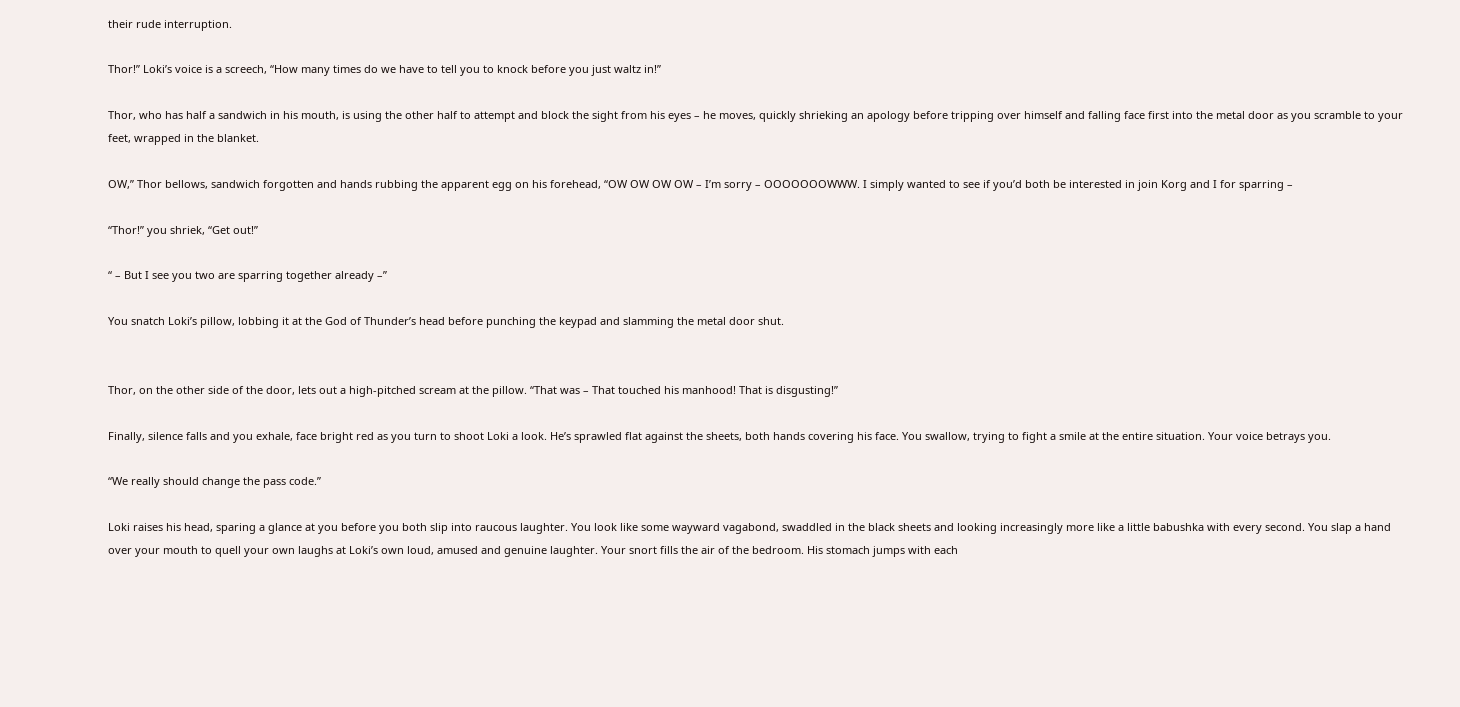their rude interruption.

Thor!” Loki’s voice is a screech, “How many times do we have to tell you to knock before you just waltz in!”

Thor, who has half a sandwich in his mouth, is using the other half to attempt and block the sight from his eyes – he moves, quickly shrieking an apology before tripping over himself and falling face first into the metal door as you scramble to your feet, wrapped in the blanket.

OW,” Thor bellows, sandwich forgotten and hands rubbing the apparent egg on his forehead, “OW OW OW OW – I’m sorry – OOOOOOOWWW. I simply wanted to see if you’d both be interested in join Korg and I for sparring –

“Thor!” you shriek, “Get out!”

“ – But I see you two are sparring together already –”

You snatch Loki’s pillow, lobbing it at the God of Thunder’s head before punching the keypad and slamming the metal door shut.


Thor, on the other side of the door, lets out a high-pitched scream at the pillow. “That was – That touched his manhood! That is disgusting!”

Finally, silence falls and you exhale, face bright red as you turn to shoot Loki a look. He’s sprawled flat against the sheets, both hands covering his face. You swallow, trying to fight a smile at the entire situation. Your voice betrays you.

“We really should change the pass code.”

Loki raises his head, sparing a glance at you before you both slip into raucous laughter. You look like some wayward vagabond, swaddled in the black sheets and looking increasingly more like a little babushka with every second. You slap a hand over your mouth to quell your own laughs at Loki’s own loud, amused and genuine laughter. Your snort fills the air of the bedroom. His stomach jumps with each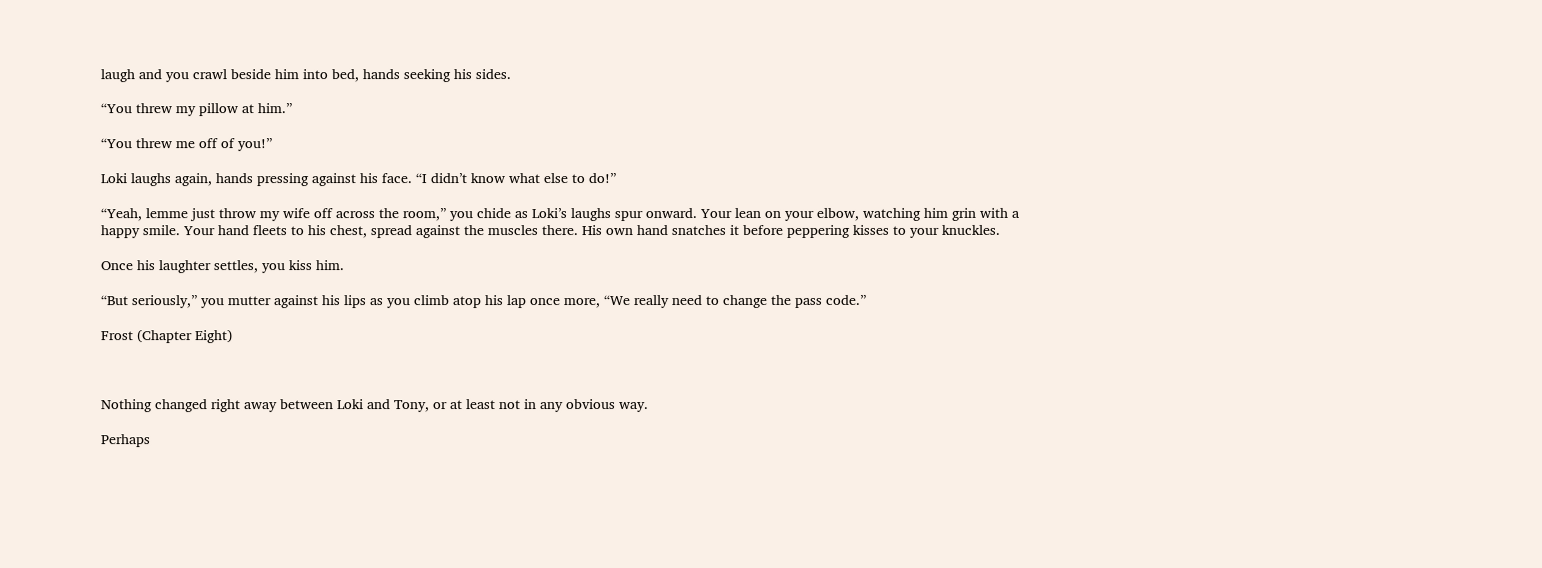laugh and you crawl beside him into bed, hands seeking his sides.

“You threw my pillow at him.”

“You threw me off of you!”

Loki laughs again, hands pressing against his face. “I didn’t know what else to do!”

“Yeah, lemme just throw my wife off across the room,” you chide as Loki’s laughs spur onward. Your lean on your elbow, watching him grin with a happy smile. Your hand fleets to his chest, spread against the muscles there. His own hand snatches it before peppering kisses to your knuckles.

Once his laughter settles, you kiss him.

“But seriously,” you mutter against his lips as you climb atop his lap once more, “We really need to change the pass code.”

Frost (Chapter Eight)



Nothing changed right away between Loki and Tony, or at least not in any obvious way.

Perhaps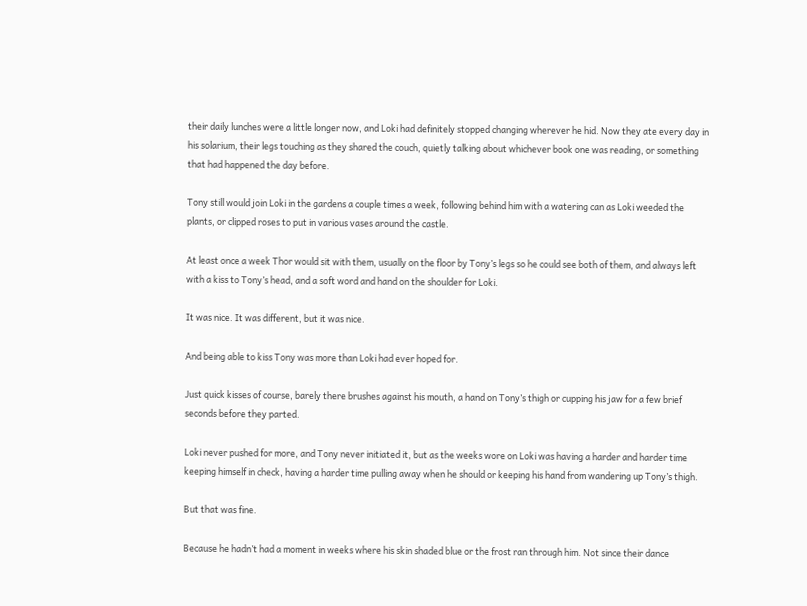their daily lunches were a little longer now, and Loki had definitely stopped changing wherever he hid. Now they ate every day in his solarium, their legs touching as they shared the couch, quietly talking about whichever book one was reading, or something that had happened the day before.

Tony still would join Loki in the gardens a couple times a week, following behind him with a watering can as Loki weeded the plants, or clipped roses to put in various vases around the castle.

At least once a week Thor would sit with them, usually on the floor by Tony’s legs so he could see both of them, and always left with a kiss to Tony’s head, and a soft word and hand on the shoulder for Loki.

It was nice. It was different, but it was nice.

And being able to kiss Tony was more than Loki had ever hoped for.

Just quick kisses of course, barely there brushes against his mouth, a hand on Tony’s thigh or cupping his jaw for a few brief seconds before they parted.

Loki never pushed for more, and Tony never initiated it, but as the weeks wore on Loki was having a harder and harder time keeping himself in check, having a harder time pulling away when he should or keeping his hand from wandering up Tony’s thigh.

But that was fine.

Because he hadn’t had a moment in weeks where his skin shaded blue or the frost ran through him. Not since their dance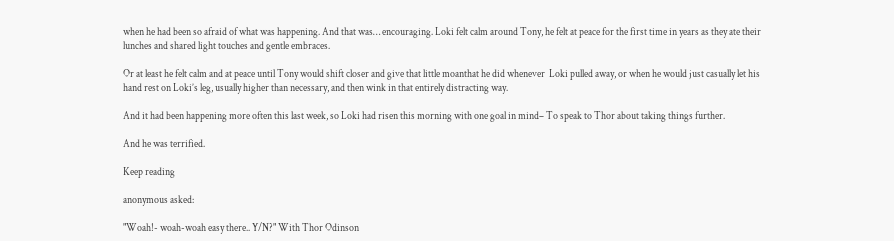when he had been so afraid of what was happening. And that was… encouraging. Loki felt calm around Tony, he felt at peace for the first time in years as they ate their lunches and shared light touches and gentle embraces.

Or at least he felt calm and at peace until Tony would shift closer and give that little moanthat he did whenever  Loki pulled away, or when he would just casually let his hand rest on Loki’s leg, usually higher than necessary, and then wink in that entirely distracting way.

And it had been happening more often this last week, so Loki had risen this morning with one goal in mind– To speak to Thor about taking things further.

And he was terrified.

Keep reading

anonymous asked:

"Woah!- woah-woah easy there.. Y/N?" With Thor Odinson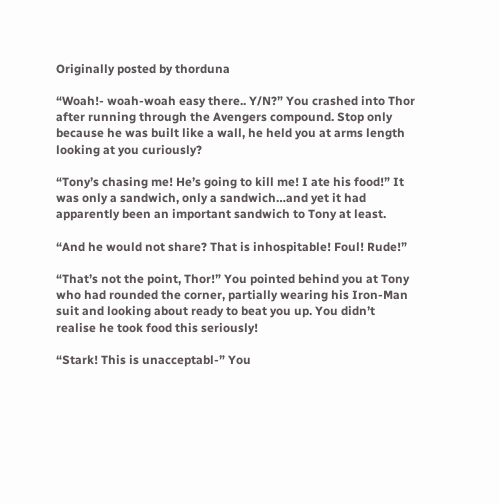Originally posted by thorduna

“Woah!- woah-woah easy there.. Y/N?” You crashed into Thor after running through the Avengers compound. Stop only because he was built like a wall, he held you at arms length looking at you curiously?

“Tony’s chasing me! He’s going to kill me! I ate his food!” It was only a sandwich, only a sandwich…and yet it had apparently been an important sandwich to Tony at least.

“And he would not share? That is inhospitable! Foul! Rude!”

“That’s not the point, Thor!” You pointed behind you at Tony who had rounded the corner, partially wearing his Iron-Man suit and looking about ready to beat you up. You didn’t realise he took food this seriously!

“Stark! This is unacceptabl-” You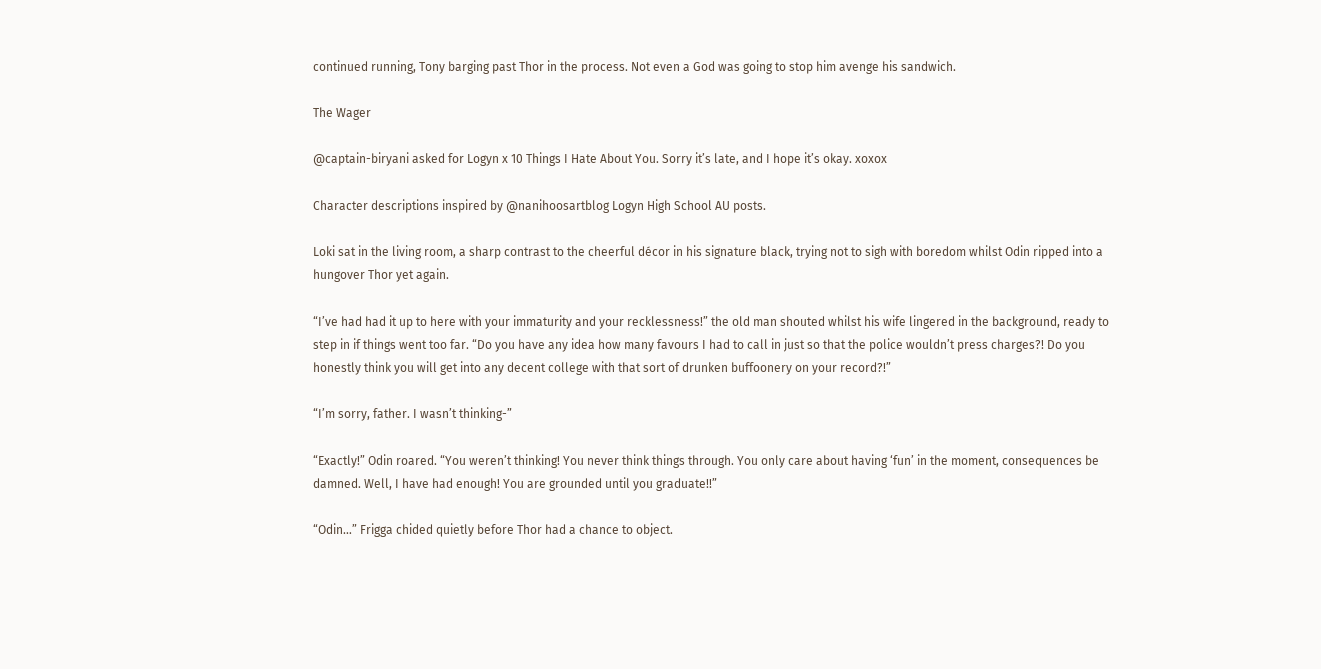continued running, Tony barging past Thor in the process. Not even a God was going to stop him avenge his sandwich.

The Wager

@captain-biryani asked for Logyn x 10 Things I Hate About You. Sorry it’s late, and I hope it’s okay. xoxox

Character descriptions inspired by @nanihoosartblog Logyn High School AU posts.

Loki sat in the living room, a sharp contrast to the cheerful décor in his signature black, trying not to sigh with boredom whilst Odin ripped into a hungover Thor yet again.

“I’ve had had it up to here with your immaturity and your recklessness!” the old man shouted whilst his wife lingered in the background, ready to step in if things went too far. “Do you have any idea how many favours I had to call in just so that the police wouldn’t press charges?! Do you honestly think you will get into any decent college with that sort of drunken buffoonery on your record?!”

“I’m sorry, father. I wasn’t thinking-”

“Exactly!” Odin roared. “You weren’t thinking! You never think things through. You only care about having ‘fun’ in the moment, consequences be damned. Well, I have had enough! You are grounded until you graduate!!”

“Odin…” Frigga chided quietly before Thor had a chance to object.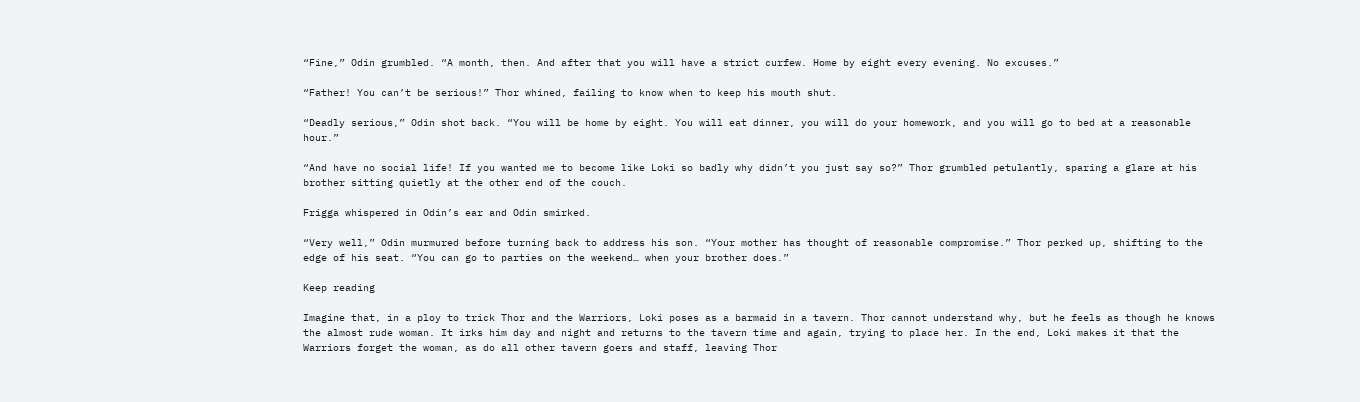“Fine,” Odin grumbled. “A month, then. And after that you will have a strict curfew. Home by eight every evening. No excuses.”

“Father! You can’t be serious!” Thor whined, failing to know when to keep his mouth shut.

“Deadly serious,” Odin shot back. “You will be home by eight. You will eat dinner, you will do your homework, and you will go to bed at a reasonable hour.”

“And have no social life! If you wanted me to become like Loki so badly why didn’t you just say so?” Thor grumbled petulantly, sparing a glare at his brother sitting quietly at the other end of the couch.

Frigga whispered in Odin’s ear and Odin smirked.

“Very well,” Odin murmured before turning back to address his son. “Your mother has thought of reasonable compromise.” Thor perked up, shifting to the edge of his seat. “You can go to parties on the weekend… when your brother does.”

Keep reading

Imagine that, in a ploy to trick Thor and the Warriors, Loki poses as a barmaid in a tavern. Thor cannot understand why, but he feels as though he knows the almost rude woman. It irks him day and night and returns to the tavern time and again, trying to place her. In the end, Loki makes it that the Warriors forget the woman, as do all other tavern goers and staff, leaving Thor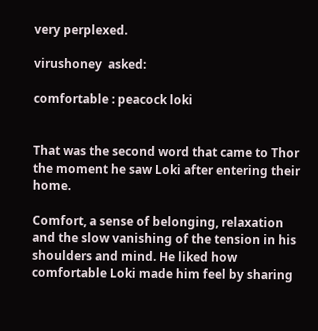very perplexed.

virushoney  asked:

comfortable : peacock loki


That was the second word that came to Thor the moment he saw Loki after entering their home.

Comfort, a sense of belonging, relaxation and the slow vanishing of the tension in his shoulders and mind. He liked how comfortable Loki made him feel by sharing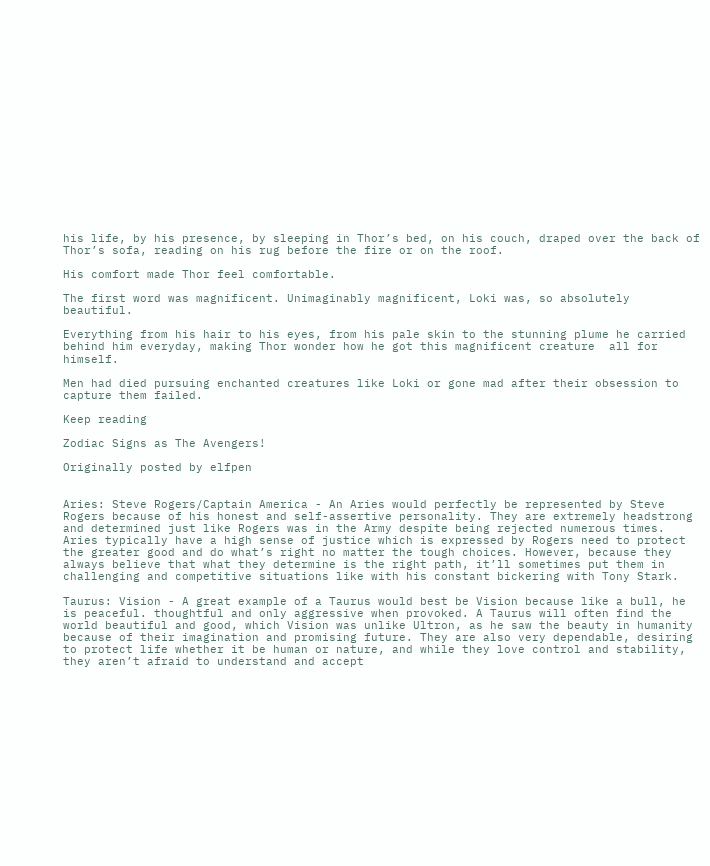his life, by his presence, by sleeping in Thor’s bed, on his couch, draped over the back of Thor’s sofa, reading on his rug before the fire or on the roof.

His comfort made Thor feel comfortable.

The first word was magnificent. Unimaginably magnificent, Loki was, so absolutely beautiful.

Everything from his hair to his eyes, from his pale skin to the stunning plume he carried behind him everyday, making Thor wonder how he got this magnificent creature  all for himself.

Men had died pursuing enchanted creatures like Loki or gone mad after their obsession to capture them failed.

Keep reading

Zodiac Signs as The Avengers!

Originally posted by elfpen


Aries: Steve Rogers/Captain America - An Aries would perfectly be represented by Steve Rogers because of his honest and self-assertive personality. They are extremely headstrong and determined just like Rogers was in the Army despite being rejected numerous times. Aries typically have a high sense of justice which is expressed by Rogers need to protect the greater good and do what’s right no matter the tough choices. However, because they always believe that what they determine is the right path, it’ll sometimes put them in challenging and competitive situations like with his constant bickering with Tony Stark.

Taurus: Vision - A great example of a Taurus would best be Vision because like a bull, he is peaceful. thoughtful and only aggressive when provoked. A Taurus will often find the world beautiful and good, which Vision was unlike Ultron, as he saw the beauty in humanity because of their imagination and promising future. They are also very dependable, desiring to protect life whether it be human or nature, and while they love control and stability, they aren’t afraid to understand and accept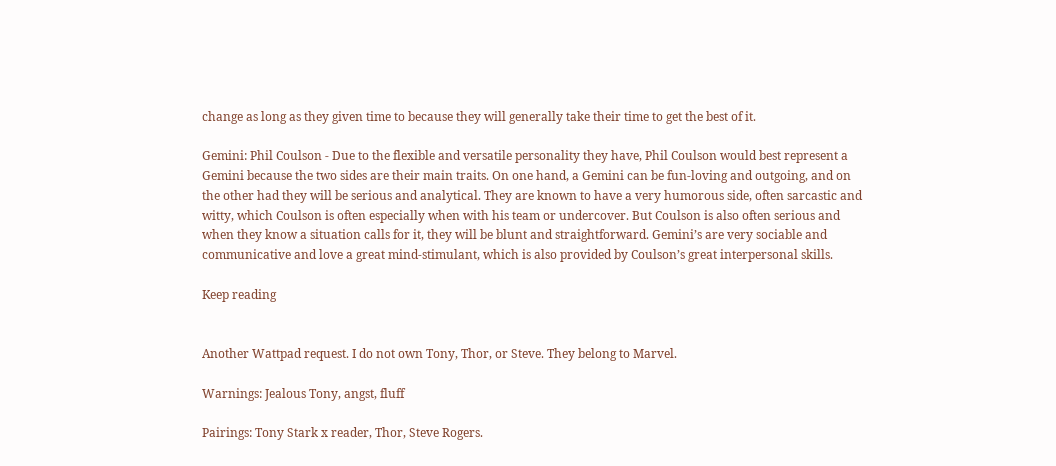change as long as they given time to because they will generally take their time to get the best of it.

Gemini: Phil Coulson - Due to the flexible and versatile personality they have, Phil Coulson would best represent a Gemini because the two sides are their main traits. On one hand, a Gemini can be fun-loving and outgoing, and on the other had they will be serious and analytical. They are known to have a very humorous side, often sarcastic and witty, which Coulson is often especially when with his team or undercover. But Coulson is also often serious and when they know a situation calls for it, they will be blunt and straightforward. Gemini’s are very sociable and communicative and love a great mind-stimulant, which is also provided by Coulson’s great interpersonal skills.

Keep reading


Another Wattpad request. I do not own Tony, Thor, or Steve. They belong to Marvel.

Warnings: Jealous Tony, angst, fluff

Pairings: Tony Stark x reader, Thor, Steve Rogers.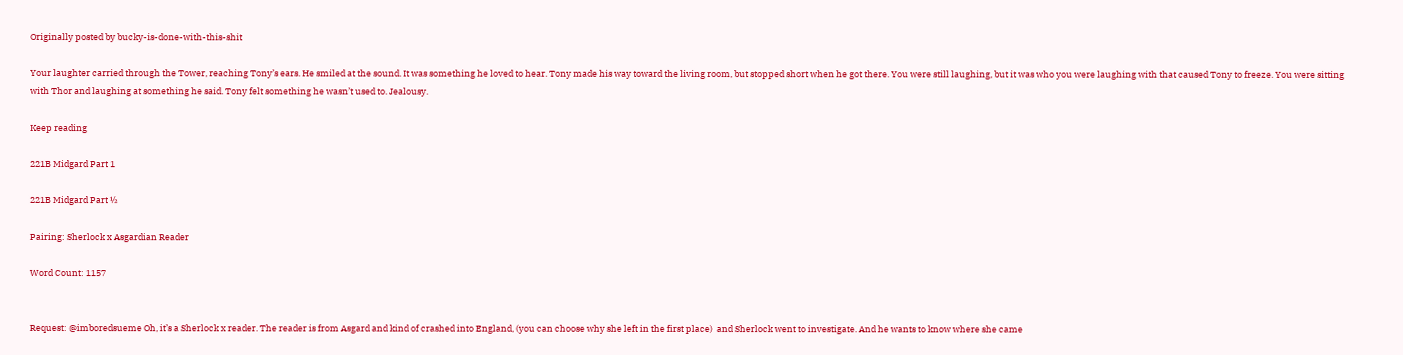Originally posted by bucky-is-done-with-this-shit

Your laughter carried through the Tower, reaching Tony’s ears. He smiled at the sound. It was something he loved to hear. Tony made his way toward the living room, but stopped short when he got there. You were still laughing, but it was who you were laughing with that caused Tony to freeze. You were sitting with Thor and laughing at something he said. Tony felt something he wasn’t used to. Jealousy.

Keep reading

221B Midgard Part 1

221B Midgard Part ½

Pairing: Sherlock x Asgardian Reader

Word Count: 1157


Request: @imboredsueme Oh, it’s a Sherlock x reader. The reader is from Asgard and kind of crashed into England, (you can choose why she left in the first place)  and Sherlock went to investigate. And he wants to know where she came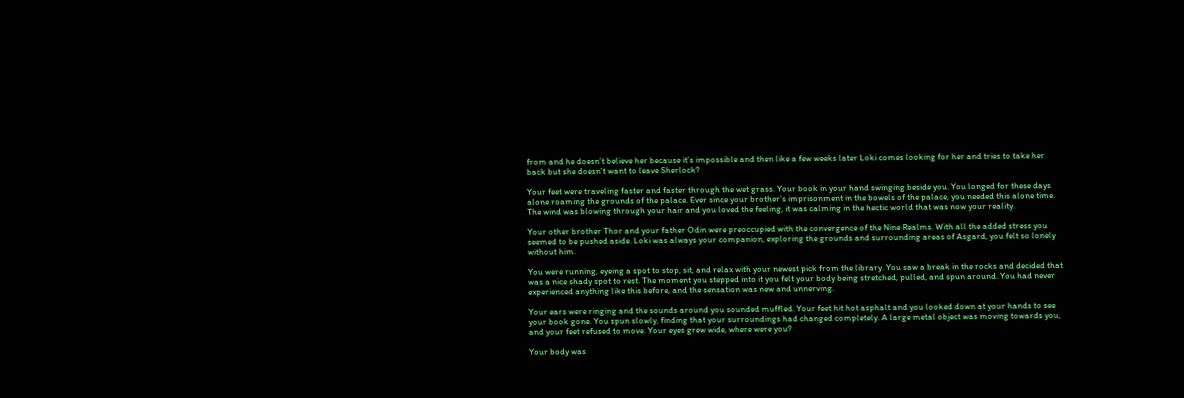from and he doesn’t believe her because it’s impossible and then like a few weeks later Loki comes looking for her and tries to take her back but she doesn’t want to leave Sherlock?

Your feet were traveling faster and faster through the wet grass. Your book in your hand swinging beside you. You longed for these days alone roaming the grounds of the palace. Ever since your brother’s imprisonment in the bowels of the palace, you needed this alone time. The wind was blowing through your hair and you loved the feeling, it was calming in the hectic world that was now your reality.

Your other brother Thor and your father Odin were preoccupied with the convergence of the Nine Realms. With all the added stress you seemed to be pushed aside. Loki was always your companion, exploring the grounds and surrounding areas of Asgard, you felt so lonely without him.

You were running, eyeing a spot to stop, sit, and relax with your newest pick from the library. You saw a break in the rocks and decided that was a nice shady spot to rest. The moment you stepped into it you felt your body being stretched, pulled, and spun around. You had never experienced anything like this before, and the sensation was new and unnerving.

Your ears were ringing and the sounds around you sounded muffled. Your feet hit hot asphalt and you looked down at your hands to see your book gone. You spun slowly, finding that your surroundings had changed completely. A large metal object was moving towards you, and your feet refused to move. Your eyes grew wide, where were you?

Your body was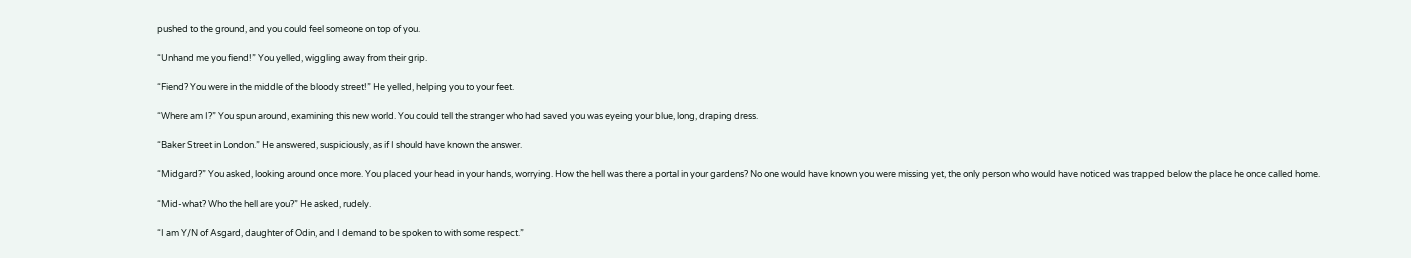pushed to the ground, and you could feel someone on top of you.

“Unhand me you fiend!” You yelled, wiggling away from their grip.

“Fiend? You were in the middle of the bloody street!” He yelled, helping you to your feet.

“Where am I?” You spun around, examining this new world. You could tell the stranger who had saved you was eyeing your blue, long, draping dress.

“Baker Street in London.” He answered, suspiciously, as if I should have known the answer.

“Midgard?” You asked, looking around once more. You placed your head in your hands, worrying. How the hell was there a portal in your gardens? No one would have known you were missing yet, the only person who would have noticed was trapped below the place he once called home.

“Mid-what? Who the hell are you?” He asked, rudely.

“I am Y/N of Asgard, daughter of Odin, and I demand to be spoken to with some respect.”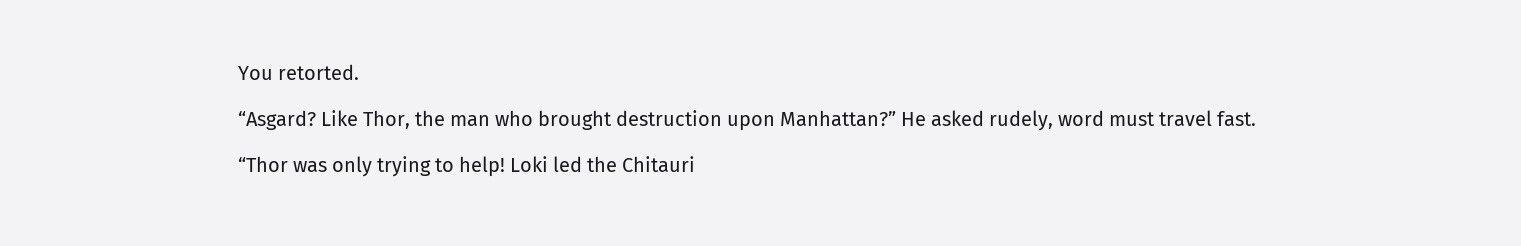You retorted.

“Asgard? Like Thor, the man who brought destruction upon Manhattan?” He asked rudely, word must travel fast.

“Thor was only trying to help! Loki led the Chitauri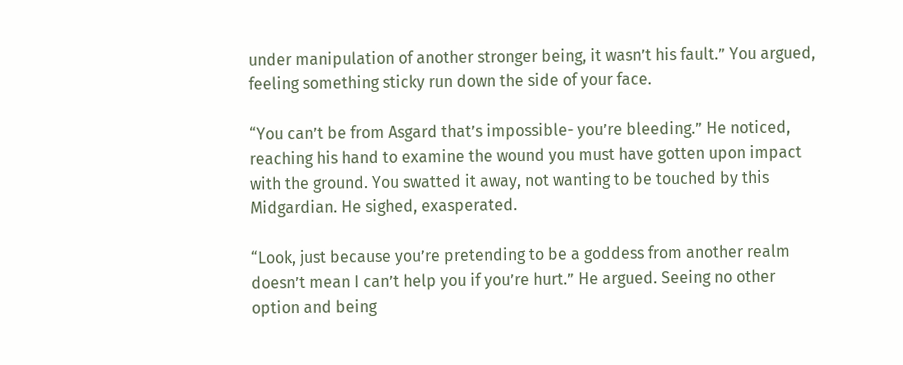under manipulation of another stronger being, it wasn’t his fault.” You argued, feeling something sticky run down the side of your face.

“You can’t be from Asgard that’s impossible- you’re bleeding.” He noticed, reaching his hand to examine the wound you must have gotten upon impact with the ground. You swatted it away, not wanting to be touched by this Midgardian. He sighed, exasperated.

“Look, just because you’re pretending to be a goddess from another realm doesn’t mean I can’t help you if you’re hurt.” He argued. Seeing no other option and being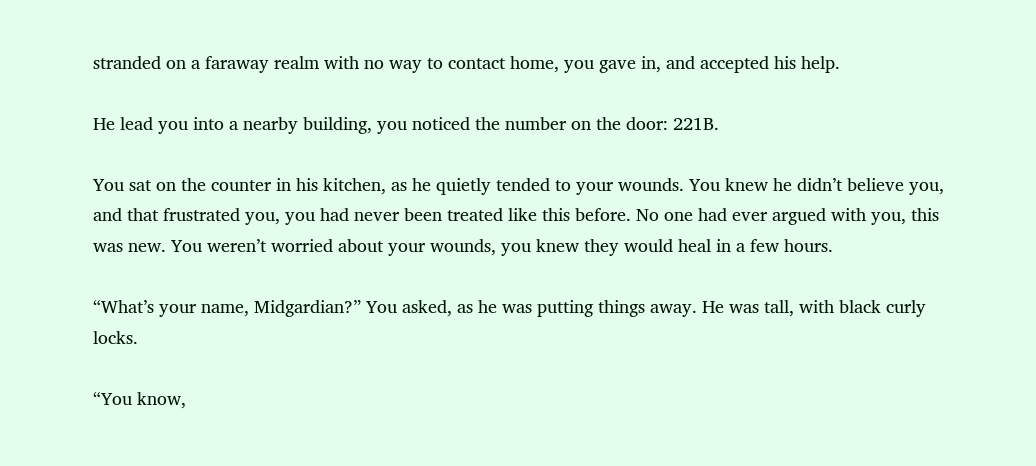stranded on a faraway realm with no way to contact home, you gave in, and accepted his help.

He lead you into a nearby building, you noticed the number on the door: 221B.

You sat on the counter in his kitchen, as he quietly tended to your wounds. You knew he didn’t believe you, and that frustrated you, you had never been treated like this before. No one had ever argued with you, this was new. You weren’t worried about your wounds, you knew they would heal in a few hours.

“What’s your name, Midgardian?” You asked, as he was putting things away. He was tall, with black curly locks.

“You know,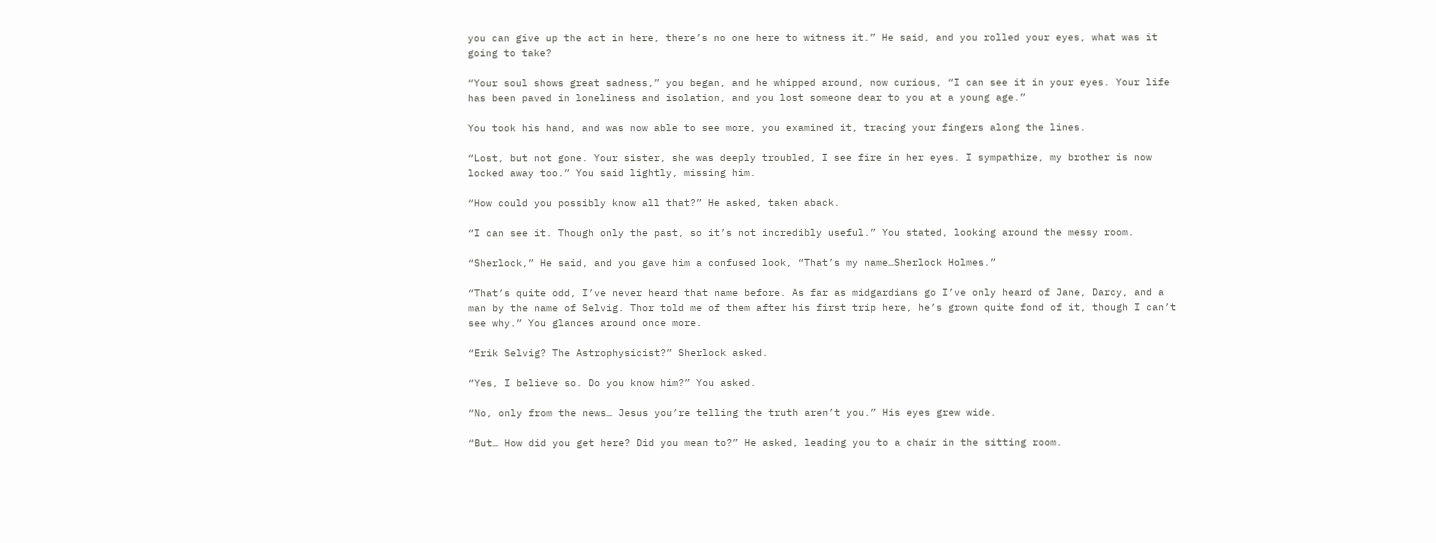you can give up the act in here, there’s no one here to witness it.” He said, and you rolled your eyes, what was it going to take?

“Your soul shows great sadness,” you began, and he whipped around, now curious, “I can see it in your eyes. Your life has been paved in loneliness and isolation, and you lost someone dear to you at a young age.”

You took his hand, and was now able to see more, you examined it, tracing your fingers along the lines.

“Lost, but not gone. Your sister, she was deeply troubled, I see fire in her eyes. I sympathize, my brother is now locked away too.” You said lightly, missing him.

“How could you possibly know all that?” He asked, taken aback.

“I can see it. Though only the past, so it’s not incredibly useful.” You stated, looking around the messy room.

“Sherlock,” He said, and you gave him a confused look, “That’s my name…Sherlock Holmes.”

“That’s quite odd, I’ve never heard that name before. As far as midgardians go I’ve only heard of Jane, Darcy, and a man by the name of Selvig. Thor told me of them after his first trip here, he’s grown quite fond of it, though I can’t see why.” You glances around once more.

“Erik Selvig? The Astrophysicist?” Sherlock asked.

“Yes, I believe so. Do you know him?” You asked.

“No, only from the news… Jesus you’re telling the truth aren’t you.” His eyes grew wide.

“But… How did you get here? Did you mean to?” He asked, leading you to a chair in the sitting room.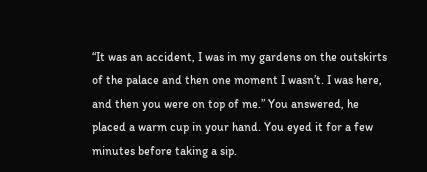“It was an accident, I was in my gardens on the outskirts of the palace and then one moment I wasn’t. I was here, and then you were on top of me.” You answered, he placed a warm cup in your hand. You eyed it for a few minutes before taking a sip.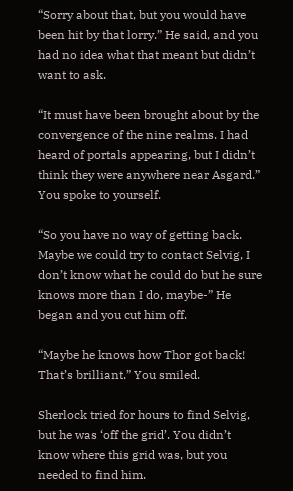“Sorry about that, but you would have been hit by that lorry.” He said, and you had no idea what that meant but didn’t want to ask.

“It must have been brought about by the convergence of the nine realms. I had heard of portals appearing, but I didn’t think they were anywhere near Asgard.” You spoke to yourself.

“So you have no way of getting back. Maybe we could try to contact Selvig, I don’t know what he could do but he sure knows more than I do, maybe-” He began and you cut him off.

“Maybe he knows how Thor got back! That’s brilliant.” You smiled.

Sherlock tried for hours to find Selvig, but he was ‘off the grid’. You didn’t know where this grid was, but you needed to find him.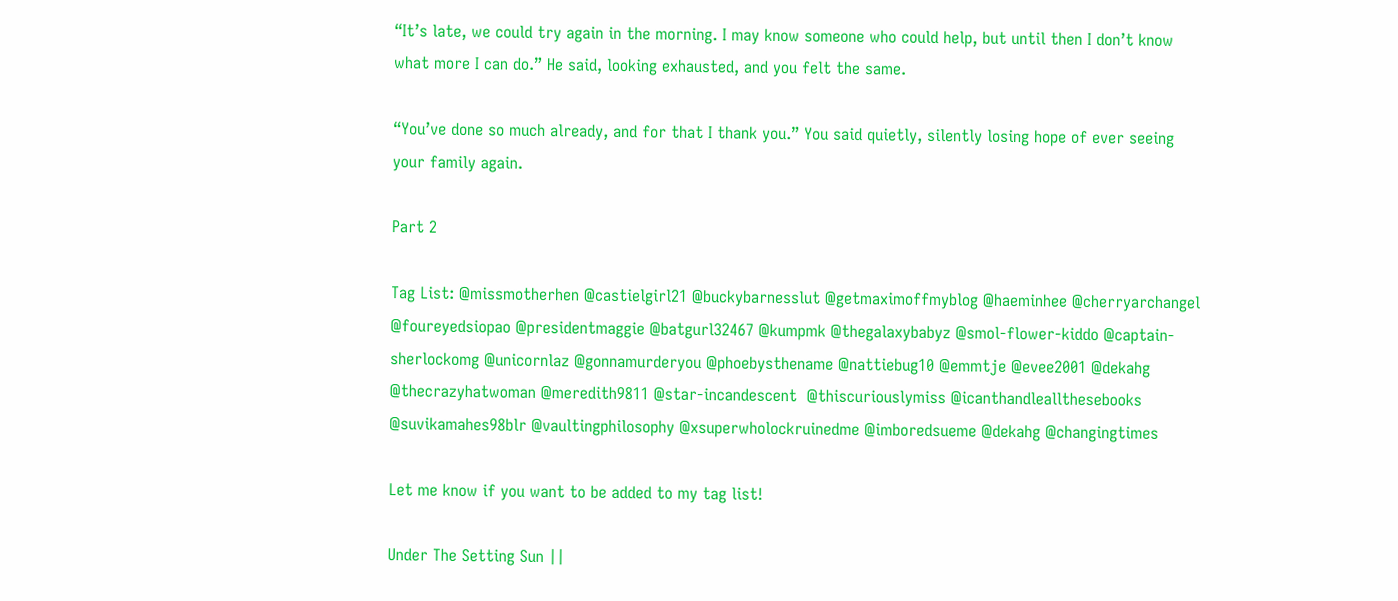“It’s late, we could try again in the morning. I may know someone who could help, but until then I don’t know what more I can do.” He said, looking exhausted, and you felt the same.

“You’ve done so much already, and for that I thank you.” You said quietly, silently losing hope of ever seeing your family again.

Part 2

Tag List: @missmotherhen @castielgirl21 @buckybarnesslut @getmaximoffmyblog @haeminhee @cherryarchangel @foureyedsiopao @presidentmaggie @batgurl32467 @kumpmk @thegalaxybabyz @smol-flower-kiddo @captain-sherlockomg @unicornlaz @gonnamurderyou @phoebysthename @nattiebug10 @emmtje @evee2001 @dekahg @thecrazyhatwoman @meredith9811 @star-incandescent  @thiscuriouslymiss @icanthandleallthesebooks @suvikamahes98blr @vaultingphilosophy @xsuperwholockruinedme @imboredsueme @dekahg @changingtimes

Let me know if you want to be added to my tag list!

Under The Setting Sun ||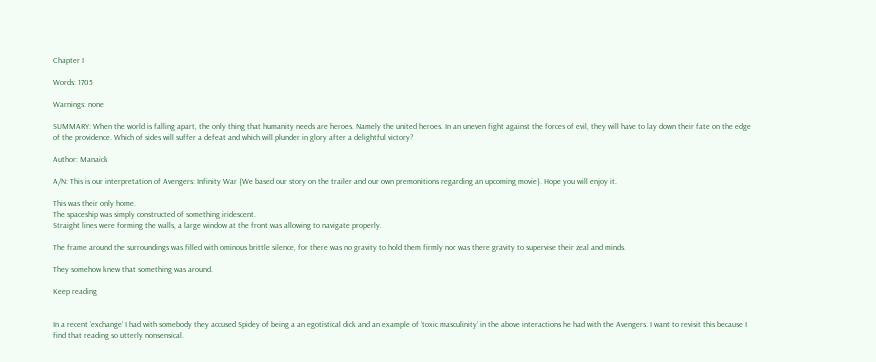Chapter I

Words: 1705

Warnings: none

SUMMARY: When the world is falling apart, the only thing that humanity needs are heroes. Namely the united heroes. In an uneven fight against the forces of evil, they will have to lay down their fate on the edge of the providence. Which of sides will suffer a defeat and which will plunder in glory after a delightful victory?

Author: Manaick

A/N: This is our interpretation of Avengers: Infinity War {We based our story on the trailer and our own premonitions regarding an upcoming movie}. Hope you will enjoy it.

This was their only home.
The spaceship was simply constructed of something iridescent.
Straight lines were forming the walls, a large window at the front was allowing to navigate properly.

The frame around the surroundings was filled with ominous brittle silence, for there was no gravity to hold them firmly nor was there gravity to supervise their zeal and minds.

They somehow knew that something was around.

Keep reading


In a recent ‘exchange’ I had with somebody they accused Spidey of being a an egotistical dick and an example of ‘toxic masculinity’ in the above interactions he had with the Avengers. I want to revisit this because I find that reading so utterly nonsensical.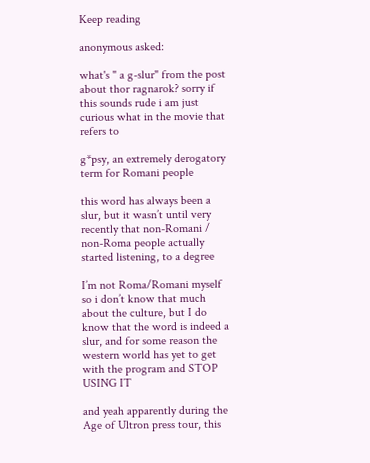Keep reading

anonymous asked:

what's " a g-slur" from the post about thor ragnarok? sorry if this sounds rude i am just curious what in the movie that refers to

g*psy, an extremely derogatory term for Romani people

this word has always been a slur, but it wasn’t until very recently that non-Romani / non-Roma people actually started listening, to a degree

I’m not Roma/Romani myself so i don’t know that much about the culture, but I do know that the word is indeed a slur, and for some reason the western world has yet to get with the program and STOP USING IT

and yeah apparently during the Age of Ultron press tour, this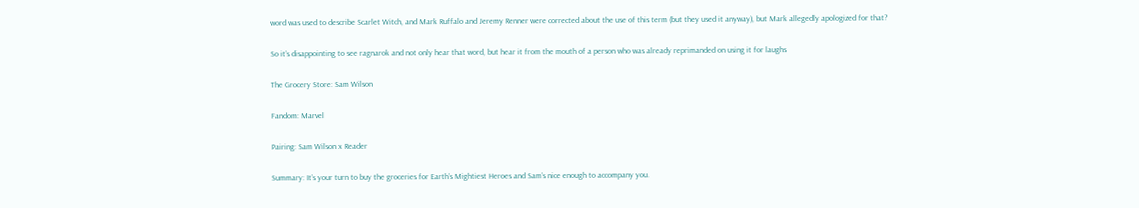word was used to describe Scarlet Witch, and Mark Ruffalo and Jeremy Renner were corrected about the use of this term (but they used it anyway), but Mark allegedly apologized for that?

So it’s disappointing to see ragnarok and not only hear that word, but hear it from the mouth of a person who was already reprimanded on using it for laughs

The Grocery Store: Sam Wilson

Fandom: Marvel

Pairing: Sam Wilson x Reader

Summary: It’s your turn to buy the groceries for Earth’s Mightiest Heroes and Sam’s nice enough to accompany you.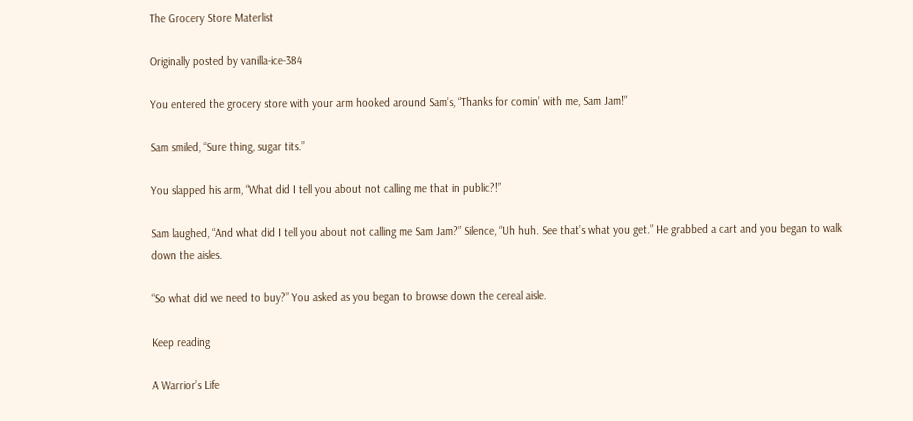The Grocery Store Materlist

Originally posted by vanilla-ice-384

You entered the grocery store with your arm hooked around Sam’s, “Thanks for comin’ with me, Sam Jam!”

Sam smiled, “Sure thing, sugar tits.”

You slapped his arm, “What did I tell you about not calling me that in public?!”

Sam laughed, “And what did I tell you about not calling me Sam Jam?” Silence, “Uh huh. See that’s what you get.” He grabbed a cart and you began to walk down the aisles.

“So what did we need to buy?” You asked as you began to browse down the cereal aisle.

Keep reading

A Warrior’s Life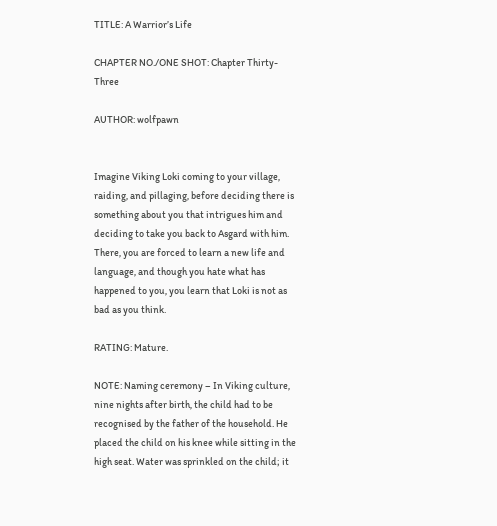TITLE: A Warrior’s Life

CHAPTER NO./ONE SHOT: Chapter Thirty-Three

AUTHOR: wolfpawn


Imagine Viking Loki coming to your village, raiding, and pillaging, before deciding there is something about you that intrigues him and deciding to take you back to Asgard with him. There, you are forced to learn a new life and language, and though you hate what has happened to you, you learn that Loki is not as bad as you think.

RATING: Mature.

NOTE: Naming ceremony – In Viking culture, nine nights after birth, the child had to be recognised by the father of the household. He placed the child on his knee while sitting in the high seat. Water was sprinkled on the child; it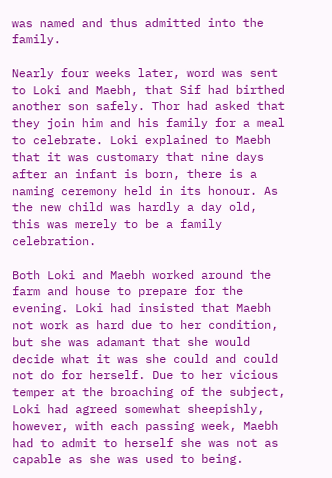was named and thus admitted into the family.

Nearly four weeks later, word was sent to Loki and Maebh, that Sif had birthed another son safely. Thor had asked that they join him and his family for a meal to celebrate. Loki explained to Maebh that it was customary that nine days after an infant is born, there is a naming ceremony held in its honour. As the new child was hardly a day old, this was merely to be a family celebration.

Both Loki and Maebh worked around the farm and house to prepare for the evening. Loki had insisted that Maebh not work as hard due to her condition, but she was adamant that she would decide what it was she could and could not do for herself. Due to her vicious temper at the broaching of the subject, Loki had agreed somewhat sheepishly, however, with each passing week, Maebh had to admit to herself she was not as capable as she was used to being.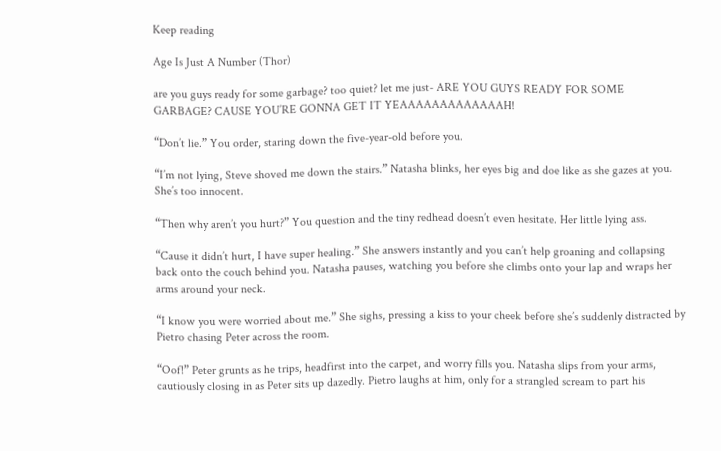Keep reading

Age Is Just A Number (Thor)

are you guys ready for some garbage? too quiet? let me just- ARE YOU GUYS READY FOR SOME GARBAGE? CAUSE YOU’RE GONNA GET IT YEAAAAAAAAAAAAAH!

“Don’t lie.” You order, staring down the five-year-old before you.

“I’m not lying, Steve shoved me down the stairs.” Natasha blinks, her eyes big and doe like as she gazes at you. She’s too innocent.

“Then why aren’t you hurt?” You question and the tiny redhead doesn’t even hesitate. Her little lying ass.

“Cause it didn’t hurt, I have super healing.” She answers instantly and you can’t help groaning and collapsing back onto the couch behind you. Natasha pauses, watching you before she climbs onto your lap and wraps her arms around your neck.

“I know you were worried about me.” She sighs, pressing a kiss to your cheek before she’s suddenly distracted by Pietro chasing Peter across the room.

“Oof!” Peter grunts as he trips, headfirst into the carpet, and worry fills you. Natasha slips from your arms, cautiously closing in as Peter sits up dazedly. Pietro laughs at him, only for a strangled scream to part his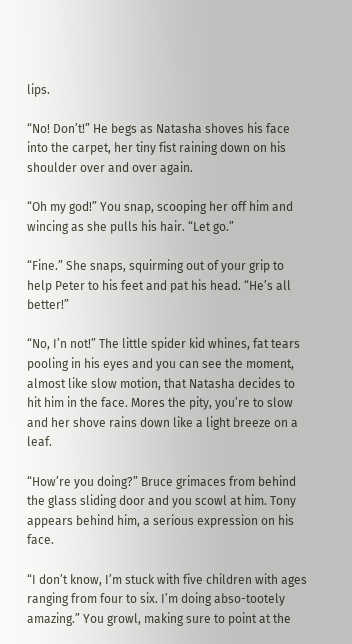lips.

“No! Don’t!” He begs as Natasha shoves his face into the carpet, her tiny fist raining down on his shoulder over and over again.

“Oh my god!” You snap, scooping her off him and wincing as she pulls his hair. “Let go.”

“Fine.” She snaps, squirming out of your grip to help Peter to his feet and pat his head. “He’s all better!”

“No, I’n not!” The little spider kid whines, fat tears pooling in his eyes and you can see the moment, almost like slow motion, that Natasha decides to hit him in the face. Mores the pity, you’re to slow and her shove rains down like a light breeze on a leaf.

“How’re you doing?” Bruce grimaces from behind the glass sliding door and you scowl at him. Tony appears behind him, a serious expression on his face.

“I don’t know, I’m stuck with five children with ages ranging from four to six. I’m doing abso-tootely amazing.” You growl, making sure to point at the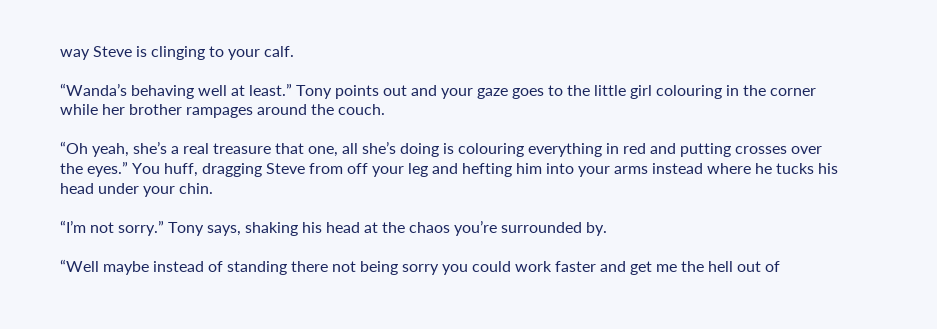way Steve is clinging to your calf.

“Wanda’s behaving well at least.” Tony points out and your gaze goes to the little girl colouring in the corner while her brother rampages around the couch.

“Oh yeah, she’s a real treasure that one, all she’s doing is colouring everything in red and putting crosses over the eyes.” You huff, dragging Steve from off your leg and hefting him into your arms instead where he tucks his head under your chin.

“I’m not sorry.” Tony says, shaking his head at the chaos you’re surrounded by.

“Well maybe instead of standing there not being sorry you could work faster and get me the hell out of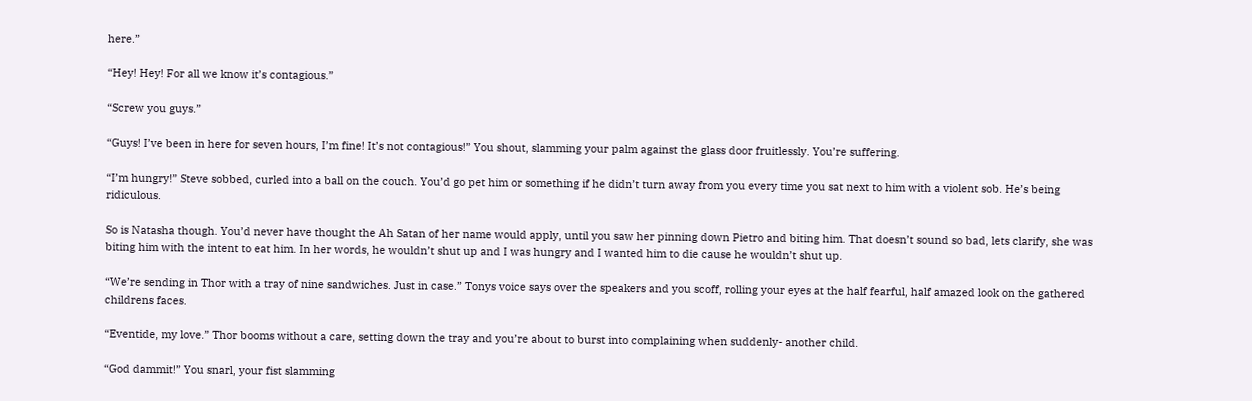here.”

“Hey! Hey! For all we know it’s contagious.”

“Screw you guys.”

“Guys! I’ve been in here for seven hours, I’m fine! It’s not contagious!” You shout, slamming your palm against the glass door fruitlessly. You’re suffering.

“I’m hungry!” Steve sobbed, curled into a ball on the couch. You’d go pet him or something if he didn’t turn away from you every time you sat next to him with a violent sob. He’s being ridiculous.

So is Natasha though. You’d never have thought the Ah Satan of her name would apply, until you saw her pinning down Pietro and biting him. That doesn’t sound so bad, lets clarify, she was biting him with the intent to eat him. In her words, he wouldn’t shut up and I was hungry and I wanted him to die cause he wouldn’t shut up.

“We’re sending in Thor with a tray of nine sandwiches. Just in case.” Tonys voice says over the speakers and you scoff, rolling your eyes at the half fearful, half amazed look on the gathered childrens faces.

“Eventide, my love.” Thor booms without a care, setting down the tray and you’re about to burst into complaining when suddenly- another child.

“God dammit!” You snarl, your fist slamming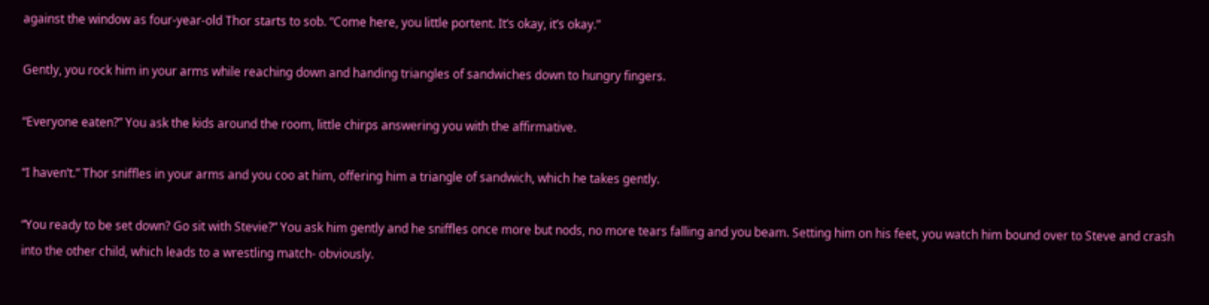against the window as four-year-old Thor starts to sob. “Come here, you little portent. It’s okay, it’s okay.”

Gently, you rock him in your arms while reaching down and handing triangles of sandwiches down to hungry fingers.

“Everyone eaten?” You ask the kids around the room, little chirps answering you with the affirmative.

“I haven’t.” Thor sniffles in your arms and you coo at him, offering him a triangle of sandwich, which he takes gently.

“You ready to be set down? Go sit with Stevie?” You ask him gently and he sniffles once more but nods, no more tears falling and you beam. Setting him on his feet, you watch him bound over to Steve and crash into the other child, which leads to a wrestling match- obviously.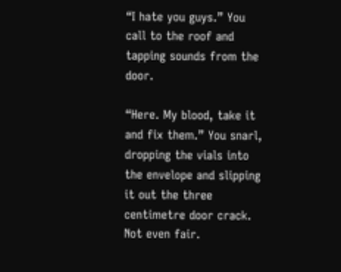“I hate you guys.” You call to the roof and tapping sounds from the door.

“Here. My blood, take it and fix them.” You snarl, dropping the vials into the envelope and slipping it out the three centimetre door crack. Not even fair.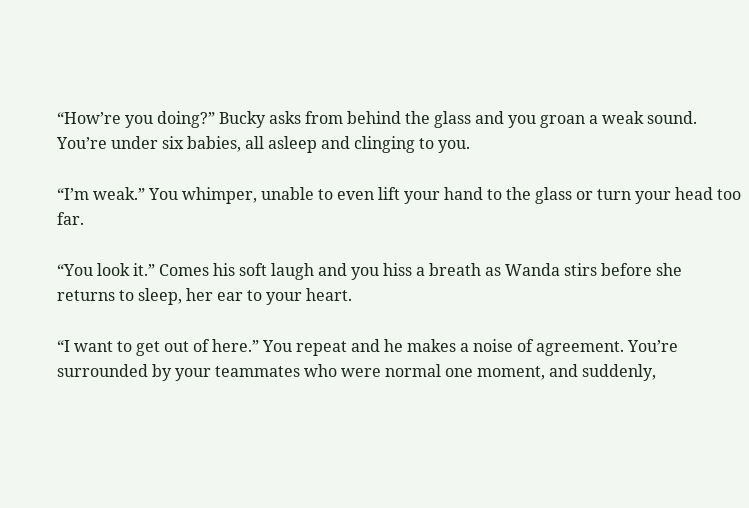“How’re you doing?” Bucky asks from behind the glass and you groan a weak sound. You’re under six babies, all asleep and clinging to you.

“I’m weak.” You whimper, unable to even lift your hand to the glass or turn your head too far.

“You look it.” Comes his soft laugh and you hiss a breath as Wanda stirs before she returns to sleep, her ear to your heart.

“I want to get out of here.” You repeat and he makes a noise of agreement. You’re surrounded by your teammates who were normal one moment, and suddenly,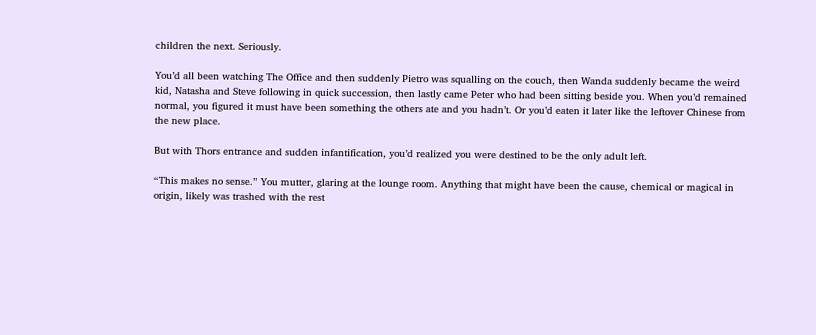children the next. Seriously.

You’d all been watching The Office and then suddenly Pietro was squalling on the couch, then Wanda suddenly became the weird kid, Natasha and Steve following in quick succession, then lastly came Peter who had been sitting beside you. When you’d remained normal, you figured it must have been something the others ate and you hadn’t. Or you’d eaten it later like the leftover Chinese from the new place.

But with Thors entrance and sudden infantification, you’d realized you were destined to be the only adult left.

“This makes no sense.” You mutter, glaring at the lounge room. Anything that might have been the cause, chemical or magical in origin, likely was trashed with the rest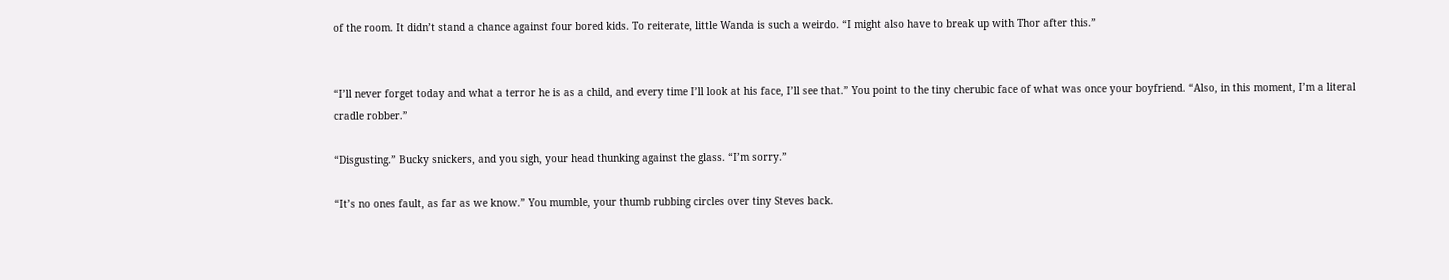of the room. It didn’t stand a chance against four bored kids. To reiterate, little Wanda is such a weirdo. “I might also have to break up with Thor after this.”


“I’ll never forget today and what a terror he is as a child, and every time I’ll look at his face, I’ll see that.” You point to the tiny cherubic face of what was once your boyfriend. “Also, in this moment, I’m a literal cradle robber.”

“Disgusting.” Bucky snickers, and you sigh, your head thunking against the glass. “I’m sorry.”

“It’s no ones fault, as far as we know.” You mumble, your thumb rubbing circles over tiny Steves back.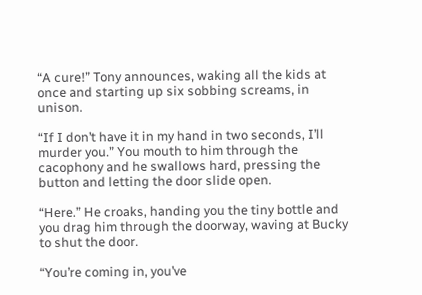“A cure!” Tony announces, waking all the kids at once and starting up six sobbing screams, in unison.

“If I don’t have it in my hand in two seconds, I’ll murder you.” You mouth to him through the cacophony and he swallows hard, pressing the button and letting the door slide open.

“Here.” He croaks, handing you the tiny bottle and you drag him through the doorway, waving at Bucky to shut the door.

“You’re coming in, you’ve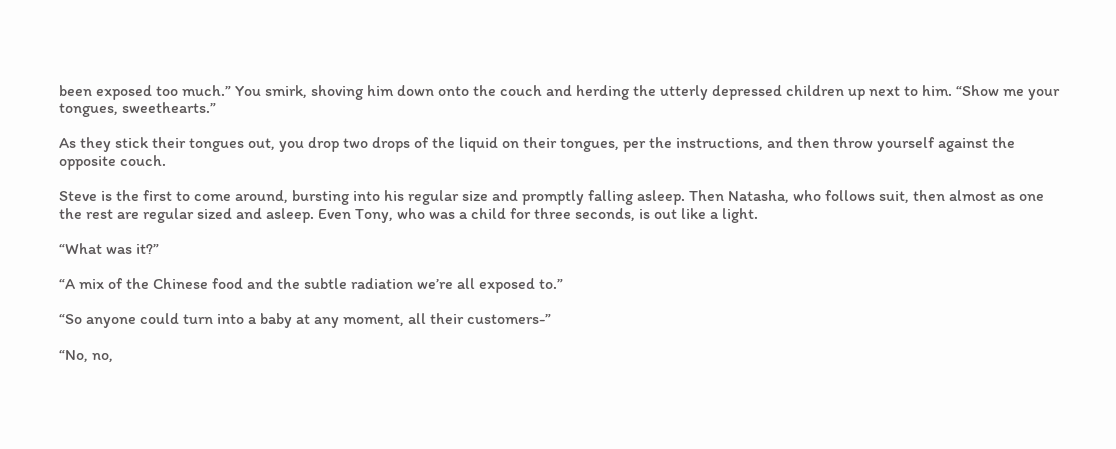been exposed too much.” You smirk, shoving him down onto the couch and herding the utterly depressed children up next to him. “Show me your tongues, sweethearts.”

As they stick their tongues out, you drop two drops of the liquid on their tongues, per the instructions, and then throw yourself against the opposite couch.

Steve is the first to come around, bursting into his regular size and promptly falling asleep. Then Natasha, who follows suit, then almost as one the rest are regular sized and asleep. Even Tony, who was a child for three seconds, is out like a light.

“What was it?”

“A mix of the Chinese food and the subtle radiation we’re all exposed to.”

“So anyone could turn into a baby at any moment, all their customers-”

“No, no,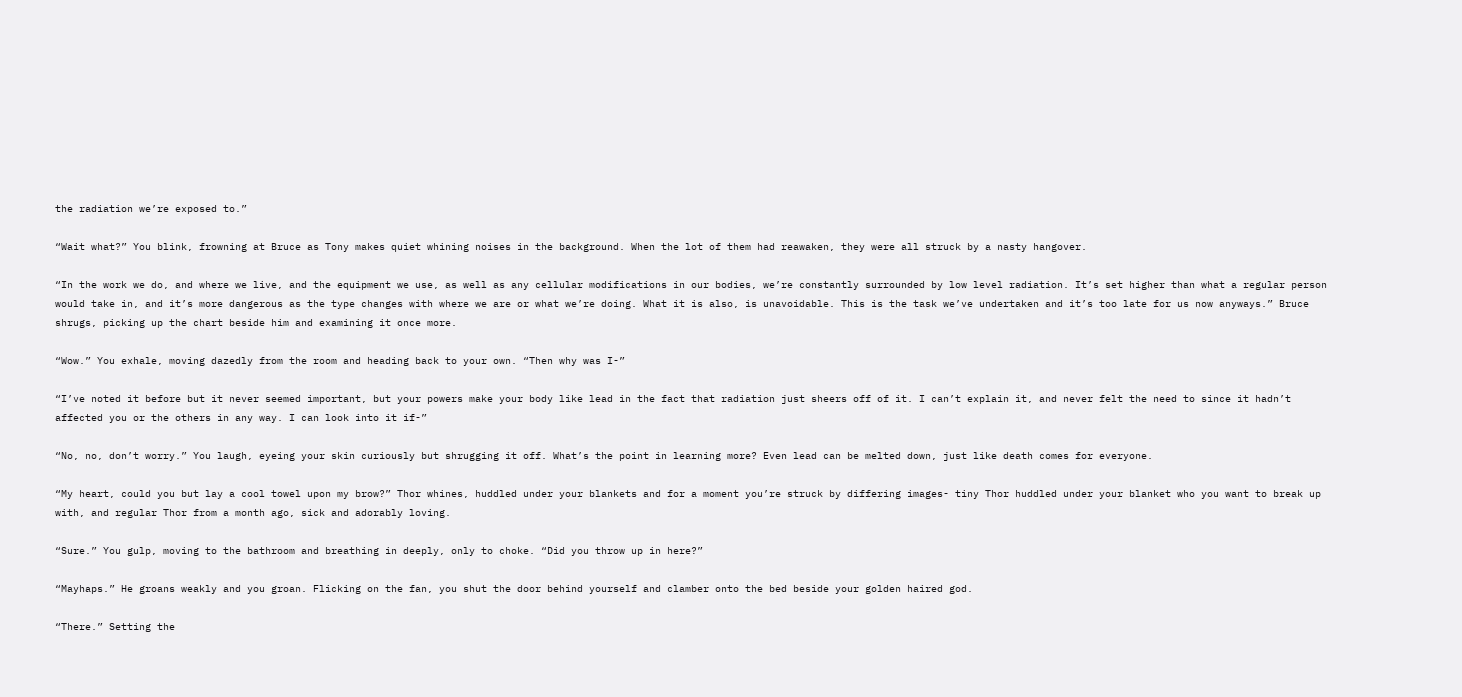the radiation we’re exposed to.”

“Wait what?” You blink, frowning at Bruce as Tony makes quiet whining noises in the background. When the lot of them had reawaken, they were all struck by a nasty hangover.

“In the work we do, and where we live, and the equipment we use, as well as any cellular modifications in our bodies, we’re constantly surrounded by low level radiation. It’s set higher than what a regular person would take in, and it’s more dangerous as the type changes with where we are or what we’re doing. What it is also, is unavoidable. This is the task we’ve undertaken and it’s too late for us now anyways.” Bruce shrugs, picking up the chart beside him and examining it once more.

“Wow.” You exhale, moving dazedly from the room and heading back to your own. “Then why was I-”

“I’ve noted it before but it never seemed important, but your powers make your body like lead in the fact that radiation just sheers off of it. I can’t explain it, and never felt the need to since it hadn’t affected you or the others in any way. I can look into it if-”

“No, no, don’t worry.” You laugh, eyeing your skin curiously but shrugging it off. What’s the point in learning more? Even lead can be melted down, just like death comes for everyone.

“My heart, could you but lay a cool towel upon my brow?” Thor whines, huddled under your blankets and for a moment you’re struck by differing images- tiny Thor huddled under your blanket who you want to break up with, and regular Thor from a month ago, sick and adorably loving.

“Sure.” You gulp, moving to the bathroom and breathing in deeply, only to choke. “Did you throw up in here?”

“Mayhaps.” He groans weakly and you groan. Flicking on the fan, you shut the door behind yourself and clamber onto the bed beside your golden haired god.

“There.” Setting the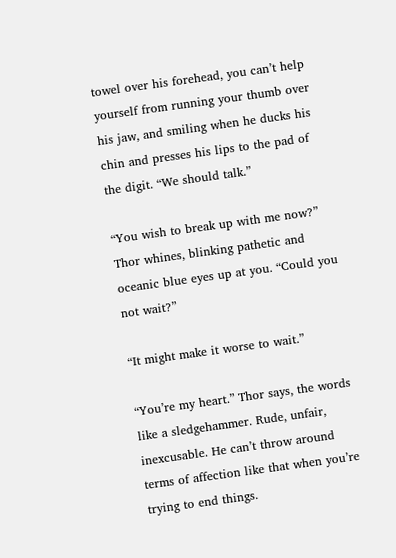towel over his forehead, you can’t help yourself from running your thumb over his jaw, and smiling when he ducks his chin and presses his lips to the pad of the digit. “We should talk.”

“You wish to break up with me now?” Thor whines, blinking pathetic and oceanic blue eyes up at you. “Could you not wait?”

“It might make it worse to wait.”

“You’re my heart.” Thor says, the words like a sledgehammer. Rude, unfair, inexcusable. He can’t throw around terms of affection like that when you’re trying to end things.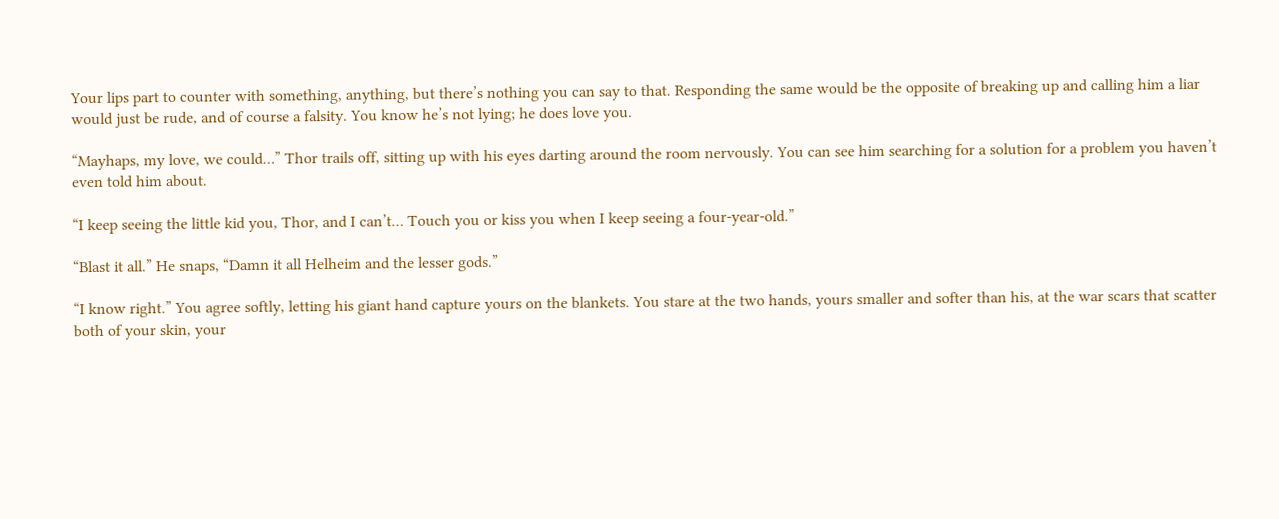Your lips part to counter with something, anything, but there’s nothing you can say to that. Responding the same would be the opposite of breaking up and calling him a liar would just be rude, and of course a falsity. You know he’s not lying; he does love you.

“Mayhaps, my love, we could…” Thor trails off, sitting up with his eyes darting around the room nervously. You can see him searching for a solution for a problem you haven’t even told him about.

“I keep seeing the little kid you, Thor, and I can’t… Touch you or kiss you when I keep seeing a four-year-old.”

“Blast it all.” He snaps, “Damn it all Helheim and the lesser gods.”

“I know right.” You agree softly, letting his giant hand capture yours on the blankets. You stare at the two hands, yours smaller and softer than his, at the war scars that scatter both of your skin, your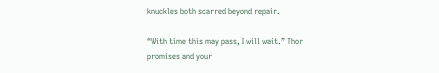knuckles both scarred beyond repair.

“With time this may pass, I will wait.” Thor promises and your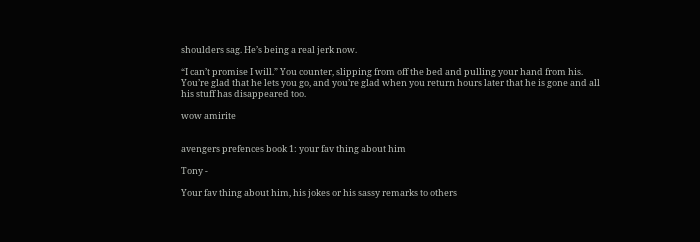shoulders sag. He’s being a real jerk now.

“I can’t promise I will.” You counter, slipping from off the bed and pulling your hand from his. You’re glad that he lets you go, and you’re glad when you return hours later that he is gone and all his stuff has disappeared too.

wow amirite


avengers prefences book 1: your fav thing about him

Tony -

Your fav thing about him, his jokes or his sassy remarks to others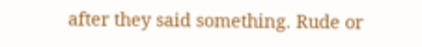after they said something. Rude or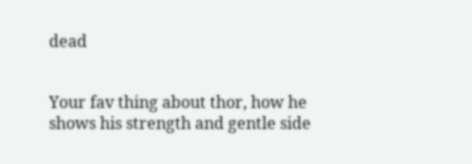dead


Your fav thing about thor, how he shows his strength and gentle side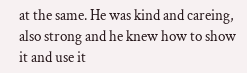at the same. He was kind and careing, also strong and he knew how to show it and use it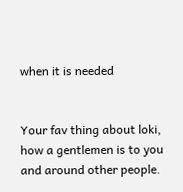when it is needed


Your fav thing about loki, how a gentlemen is to you and around other people.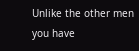Unlike the other men you have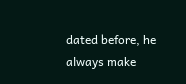dated before, he always make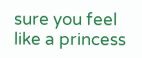sure you feel like a princess